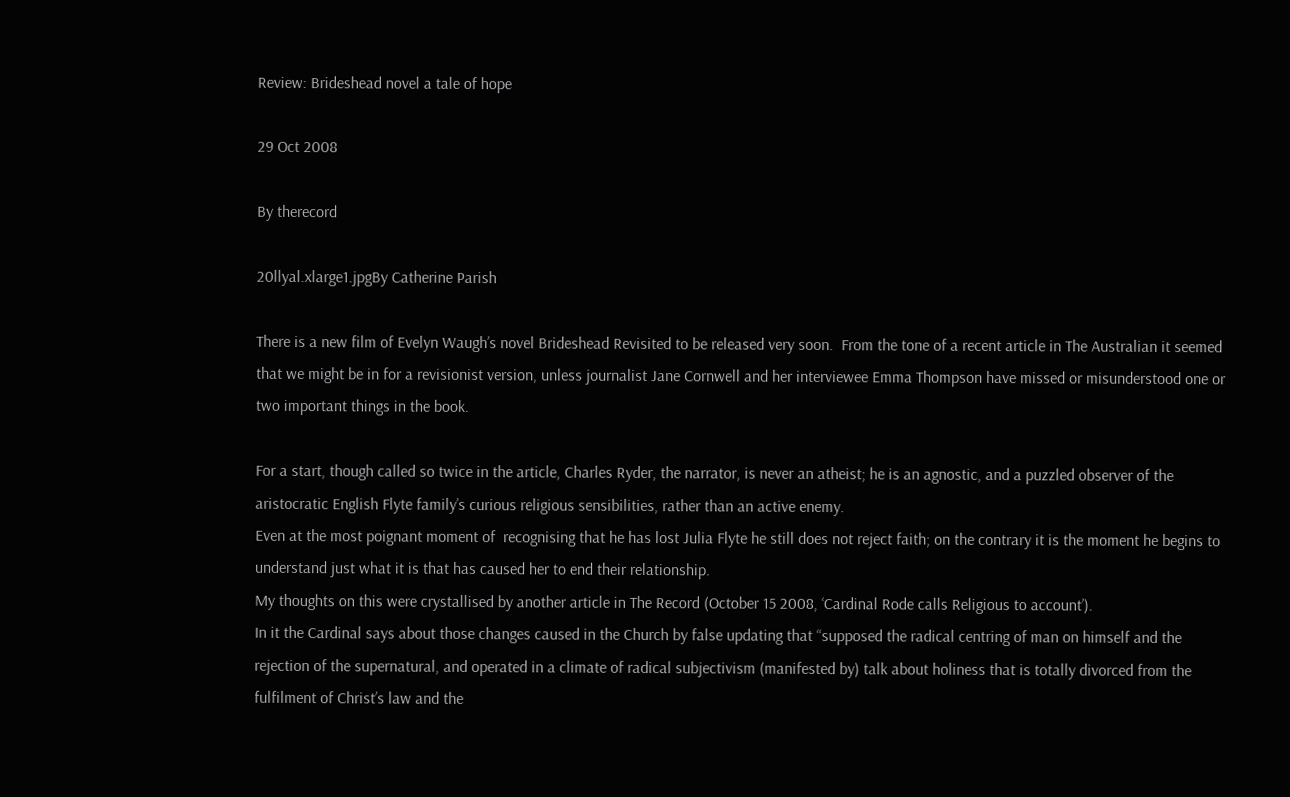Review: Brideshead novel a tale of hope

29 Oct 2008

By therecord

20llyal.xlarge1.jpgBy Catherine Parish

There is a new film of Evelyn Waugh’s novel Brideshead Revisited to be released very soon.  From the tone of a recent article in The Australian it seemed that we might be in for a revisionist version, unless journalist Jane Cornwell and her interviewee Emma Thompson have missed or misunderstood one or two important things in the book.

For a start, though called so twice in the article, Charles Ryder, the narrator, is never an atheist; he is an agnostic, and a puzzled observer of the aristocratic English Flyte family’s curious religious sensibilities, rather than an active enemy.
Even at the most poignant moment of  recognising that he has lost Julia Flyte he still does not reject faith; on the contrary it is the moment he begins to understand just what it is that has caused her to end their relationship.
My thoughts on this were crystallised by another article in The Record (October 15 2008, ‘Cardinal Rode calls Religious to account’).
In it the Cardinal says about those changes caused in the Church by false updating that “supposed the radical centring of man on himself and the rejection of the supernatural, and operated in a climate of radical subjectivism (manifested by) talk about holiness that is totally divorced from the fulfilment of Christ’s law and the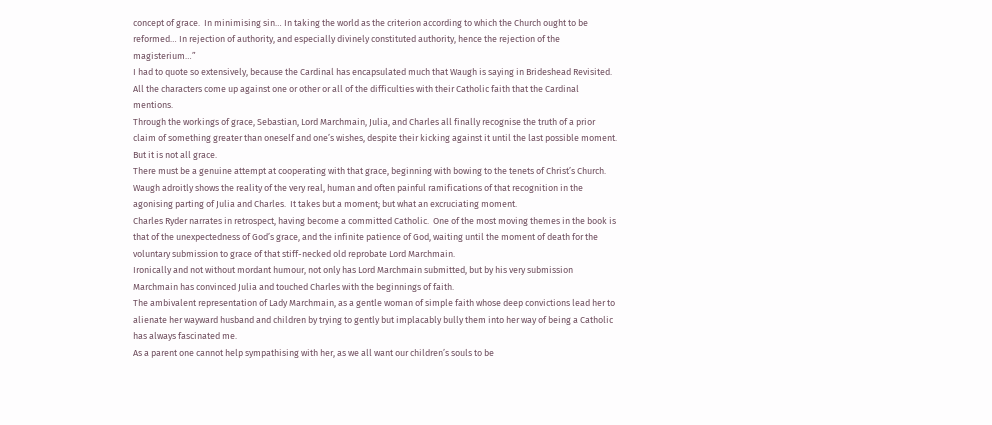concept of grace.  In minimising sin… In taking the world as the criterion according to which the Church ought to be reformed… In rejection of authority, and especially divinely constituted authority, hence the rejection of the magisterium…”
I had to quote so extensively, because the Cardinal has encapsulated much that Waugh is saying in Brideshead Revisited.  All the characters come up against one or other or all of the difficulties with their Catholic faith that the Cardinal mentions.
Through the workings of grace, Sebastian, Lord Marchmain, Julia, and Charles all finally recognise the truth of a prior claim of something greater than oneself and one’s wishes, despite their kicking against it until the last possible moment.
But it is not all grace.
There must be a genuine attempt at cooperating with that grace, beginning with bowing to the tenets of Christ’s Church.
Waugh adroitly shows the reality of the very real, human and often painful ramifications of that recognition in the agonising parting of Julia and Charles.  It takes but a moment; but what an excruciating moment.
Charles Ryder narrates in retrospect, having become a committed Catholic.  One of the most moving themes in the book is that of the unexpectedness of God’s grace, and the infinite patience of God, waiting until the moment of death for the voluntary submission to grace of that stiff-necked old reprobate Lord Marchmain.
Ironically and not without mordant humour, not only has Lord Marchmain submitted, but by his very submission Marchmain has convinced Julia and touched Charles with the beginnings of faith.
The ambivalent representation of Lady Marchmain, as a gentle woman of simple faith whose deep convictions lead her to alienate her wayward husband and children by trying to gently but implacably bully them into her way of being a Catholic has always fascinated me.
As a parent one cannot help sympathising with her, as we all want our children’s souls to be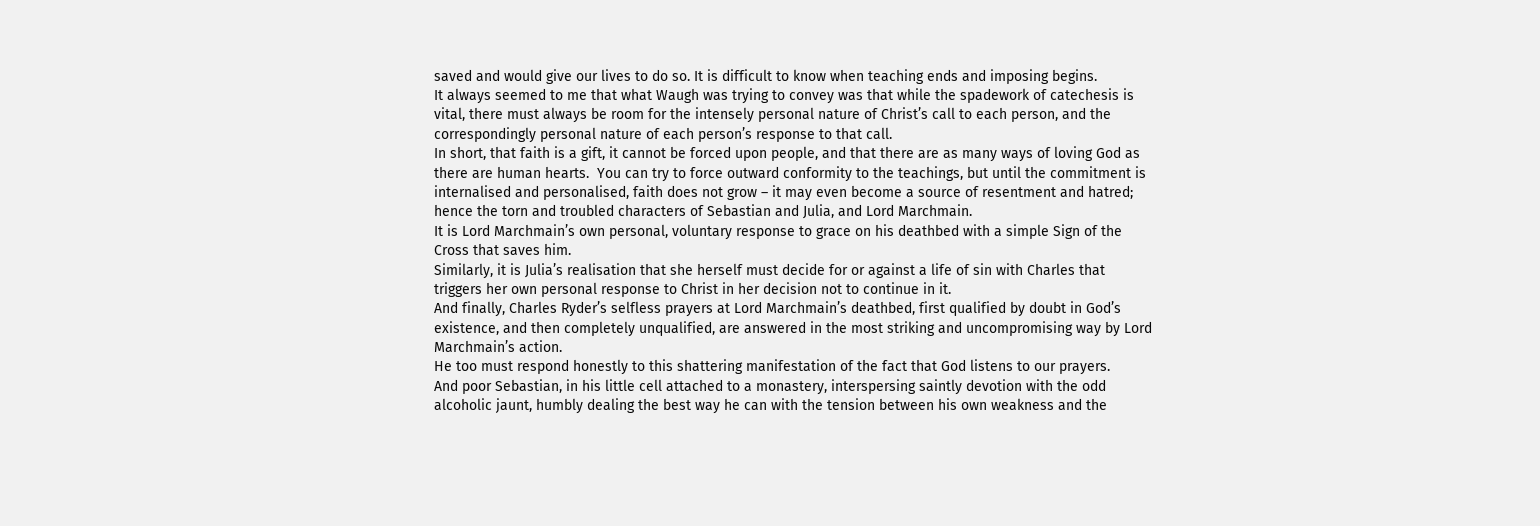saved and would give our lives to do so. It is difficult to know when teaching ends and imposing begins.
It always seemed to me that what Waugh was trying to convey was that while the spadework of catechesis is vital, there must always be room for the intensely personal nature of Christ’s call to each person, and the correspondingly personal nature of each person’s response to that call.
In short, that faith is a gift, it cannot be forced upon people, and that there are as many ways of loving God as there are human hearts.  You can try to force outward conformity to the teachings, but until the commitment is internalised and personalised, faith does not grow – it may even become a source of resentment and hatred; hence the torn and troubled characters of Sebastian and Julia, and Lord Marchmain.
It is Lord Marchmain’s own personal, voluntary response to grace on his deathbed with a simple Sign of the Cross that saves him.
Similarly, it is Julia’s realisation that she herself must decide for or against a life of sin with Charles that triggers her own personal response to Christ in her decision not to continue in it.
And finally, Charles Ryder’s selfless prayers at Lord Marchmain’s deathbed, first qualified by doubt in God’s existence, and then completely unqualified, are answered in the most striking and uncompromising way by Lord Marchmain’s action.
He too must respond honestly to this shattering manifestation of the fact that God listens to our prayers.
And poor Sebastian, in his little cell attached to a monastery, interspersing saintly devotion with the odd alcoholic jaunt, humbly dealing the best way he can with the tension between his own weakness and the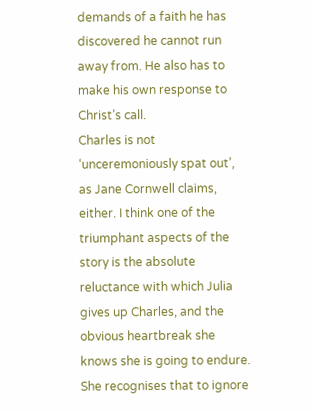demands of a faith he has discovered he cannot run away from. He also has to make his own response to Christ’s call.
Charles is not ‘unceremoniously spat out’, as Jane Cornwell claims, either. I think one of the triumphant aspects of the story is the absolute reluctance with which Julia gives up Charles, and the obvious heartbreak she knows she is going to endure. She recognises that to ignore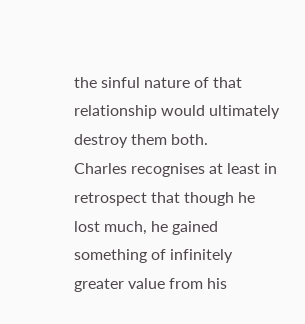the sinful nature of that relationship would ultimately destroy them both.
Charles recognises at least in retrospect that though he lost much, he gained something of infinitely greater value from his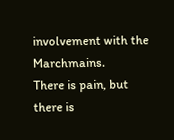involvement with the Marchmains.
There is pain, but there is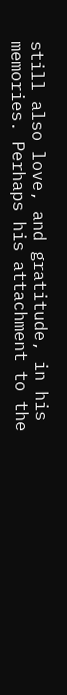still also love, and gratitude, in his memories. Perhaps his attachment to the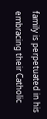family is perpetuated in his embracing their Catholic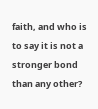faith, and who is to say it is not a stronger bond than any other?